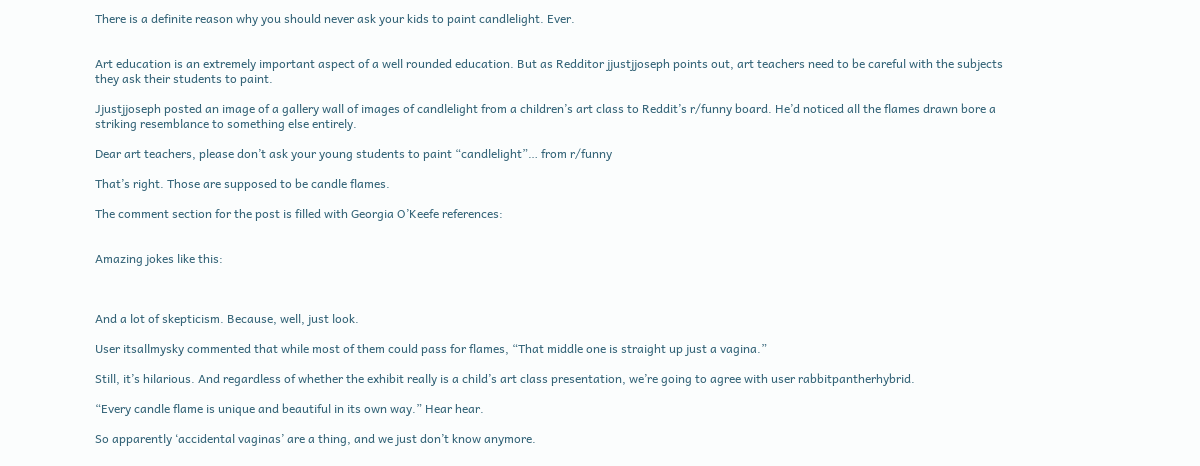There is a definite reason why you should never ask your kids to paint candlelight. Ever.


Art education is an extremely important aspect of a well rounded education. But as Redditor jjustjjoseph points out, art teachers need to be careful with the subjects they ask their students to paint.

Jjustjjoseph posted an image of a gallery wall of images of candlelight from a children’s art class to Reddit’s r/funny board. He’d noticed all the flames drawn bore a striking resemblance to something else entirely.

Dear art teachers, please don’t ask your young students to paint “candlelight”… from r/funny

That’s right. Those are supposed to be candle flames.

The comment section for the post is filled with Georgia O’Keefe references:


Amazing jokes like this:



And a lot of skepticism. Because, well, just look.

User itsallmysky commented that while most of them could pass for flames, “That middle one is straight up just a vagina.”

Still, it’s hilarious. And regardless of whether the exhibit really is a child’s art class presentation, we’re going to agree with user rabbitpantherhybrid.

“Every candle flame is unique and beautiful in its own way.” Hear hear.

So apparently ‘accidental vaginas’ are a thing, and we just don’t know anymore.